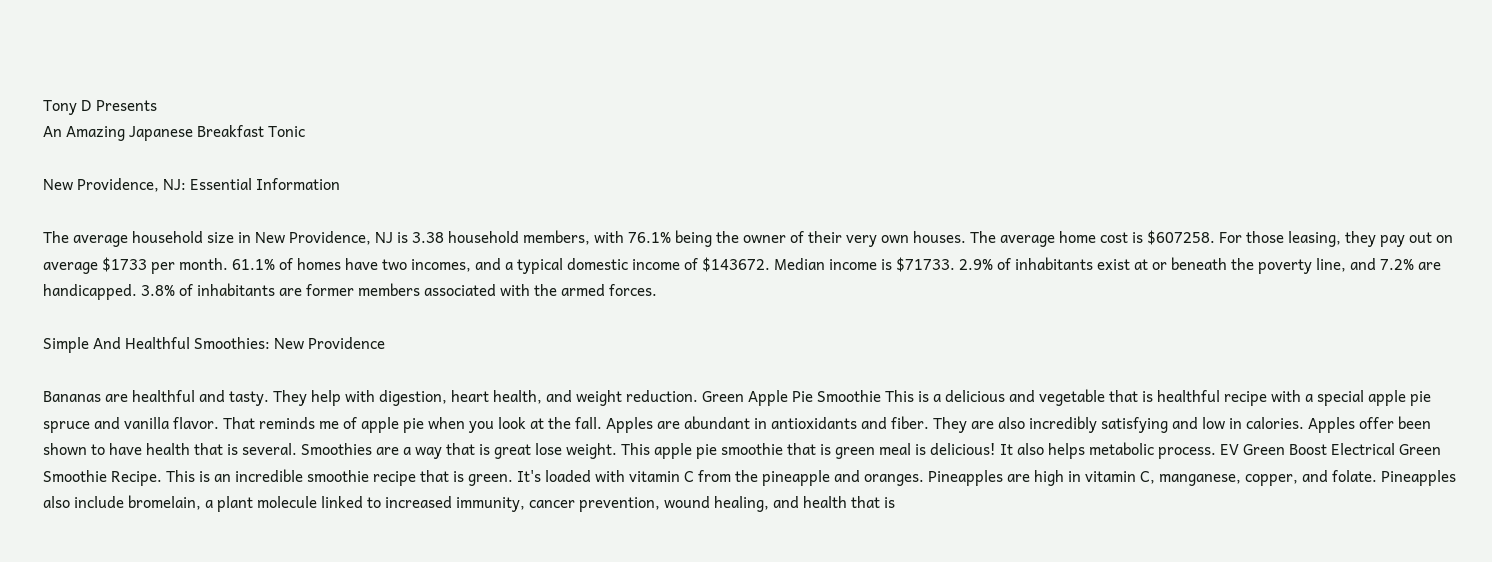Tony D Presents
An Amazing Japanese Breakfast Tonic

New Providence, NJ: Essential Information

The average household size in New Providence, NJ is 3.38 household members, with 76.1% being the owner of their very own houses. The average home cost is $607258. For those leasing, they pay out on average $1733 per month. 61.1% of homes have two incomes, and a typical domestic income of $143672. Median income is $71733. 2.9% of inhabitants exist at or beneath the poverty line, and 7.2% are handicapped. 3.8% of inhabitants are former members associated with the armed forces.

Simple And Healthful Smoothies: New Providence

Bananas are healthful and tasty. They help with digestion, heart health, and weight reduction. Green Apple Pie Smoothie This is a delicious and vegetable that is healthful recipe with a special apple pie spruce and vanilla flavor. That reminds me of apple pie when you look at the fall. Apples are abundant in antioxidants and fiber. They are also incredibly satisfying and low in calories. Apples offer been shown to have health that is several. Smoothies are a way that is great lose weight. This apple pie smoothie that is green meal is delicious! It also helps metabolic process. EV Green Boost Electrical Green Smoothie Recipe. This is an incredible smoothie recipe that is green. It's loaded with vitamin C from the pineapple and oranges. Pineapples are high in vitamin C, manganese, copper, and folate. Pineapples also include bromelain, a plant molecule linked to increased immunity, cancer prevention, wound healing, and health that is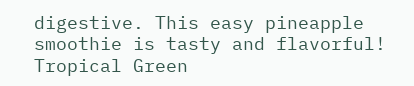digestive. This easy pineapple smoothie is tasty and flavorful! Tropical Green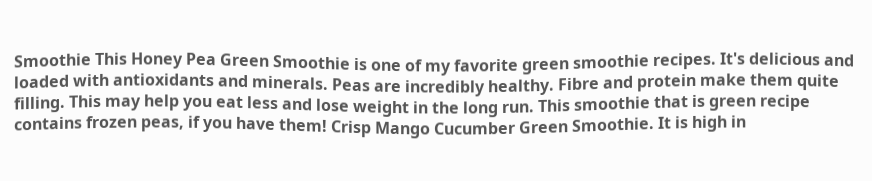Smoothie This Honey Pea Green Smoothie is one of my favorite green smoothie recipes. It's delicious and loaded with antioxidants and minerals. Peas are incredibly healthy. Fibre and protein make them quite filling. This may help you eat less and lose weight in the long run. This smoothie that is green recipe contains frozen peas, if you have them! Crisp Mango Cucumber Green Smoothie. It is high in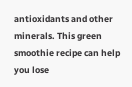antioxidants and other minerals. This green smoothie recipe can help you lose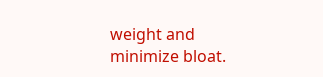weight and minimize bloat.